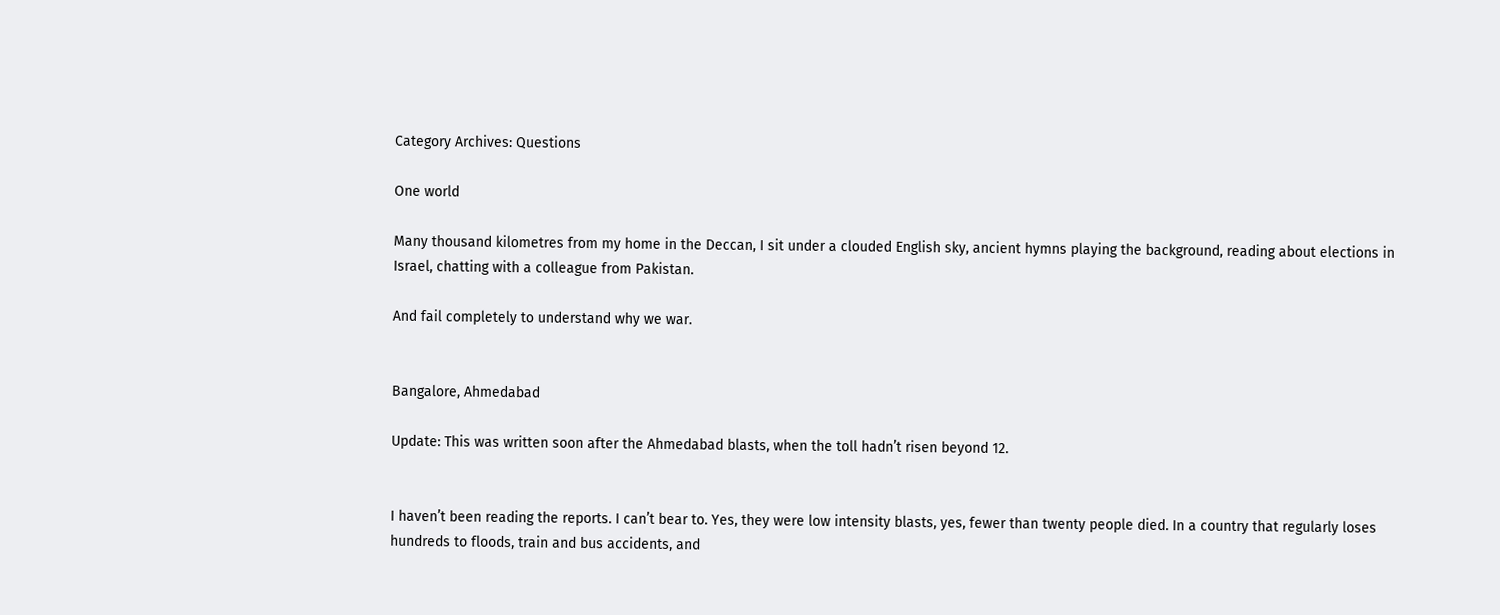Category Archives: Questions

One world

Many thousand kilometres from my home in the Deccan, I sit under a clouded English sky, ancient hymns playing the background, reading about elections in Israel, chatting with a colleague from Pakistan.

And fail completely to understand why we war.


Bangalore, Ahmedabad

Update: This was written soon after the Ahmedabad blasts, when the toll hadn’t risen beyond 12.


I haven’t been reading the reports. I can’t bear to. Yes, they were low intensity blasts, yes, fewer than twenty people died. In a country that regularly loses hundreds to floods, train and bus accidents, and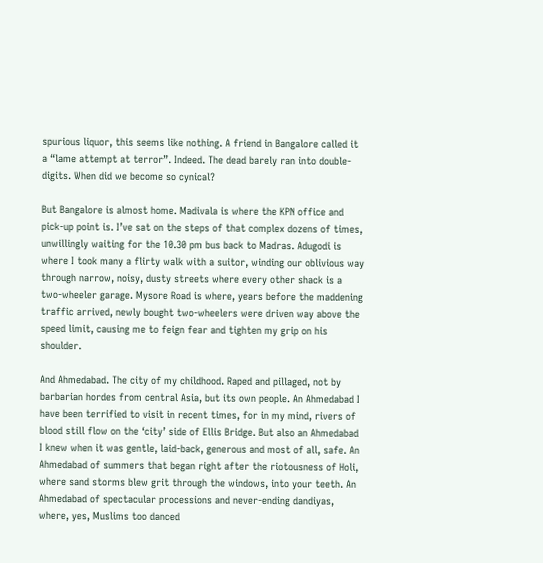spurious liquor, this seems like nothing. A friend in Bangalore called it a “lame attempt at terror”. Indeed. The dead barely ran into double-digits. When did we become so cynical?

But Bangalore is almost home. Madivala is where the KPN office and pick-up point is. I’ve sat on the steps of that complex dozens of times, unwillingly waiting for the 10.30 pm bus back to Madras. Adugodi is where I took many a flirty walk with a suitor, winding our oblivious way through narrow, noisy, dusty streets where every other shack is a two-wheeler garage. Mysore Road is where, years before the maddening traffic arrived, newly bought two-wheelers were driven way above the speed limit, causing me to feign fear and tighten my grip on his shoulder.

And Ahmedabad. The city of my childhood. Raped and pillaged, not by barbarian hordes from central Asia, but its own people. An Ahmedabad I have been terrified to visit in recent times, for in my mind, rivers of blood still flow on the ‘city’ side of Ellis Bridge. But also an Ahmedabad I knew when it was gentle, laid-back, generous and most of all, safe. An Ahmedabad of summers that began right after the riotousness of Holi, where sand storms blew grit through the windows, into your teeth. An Ahmedabad of spectacular processions and never-ending dandiyas, where, yes, Muslims too danced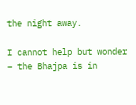the night away.

I cannot help but wonder – the Bhajpa is in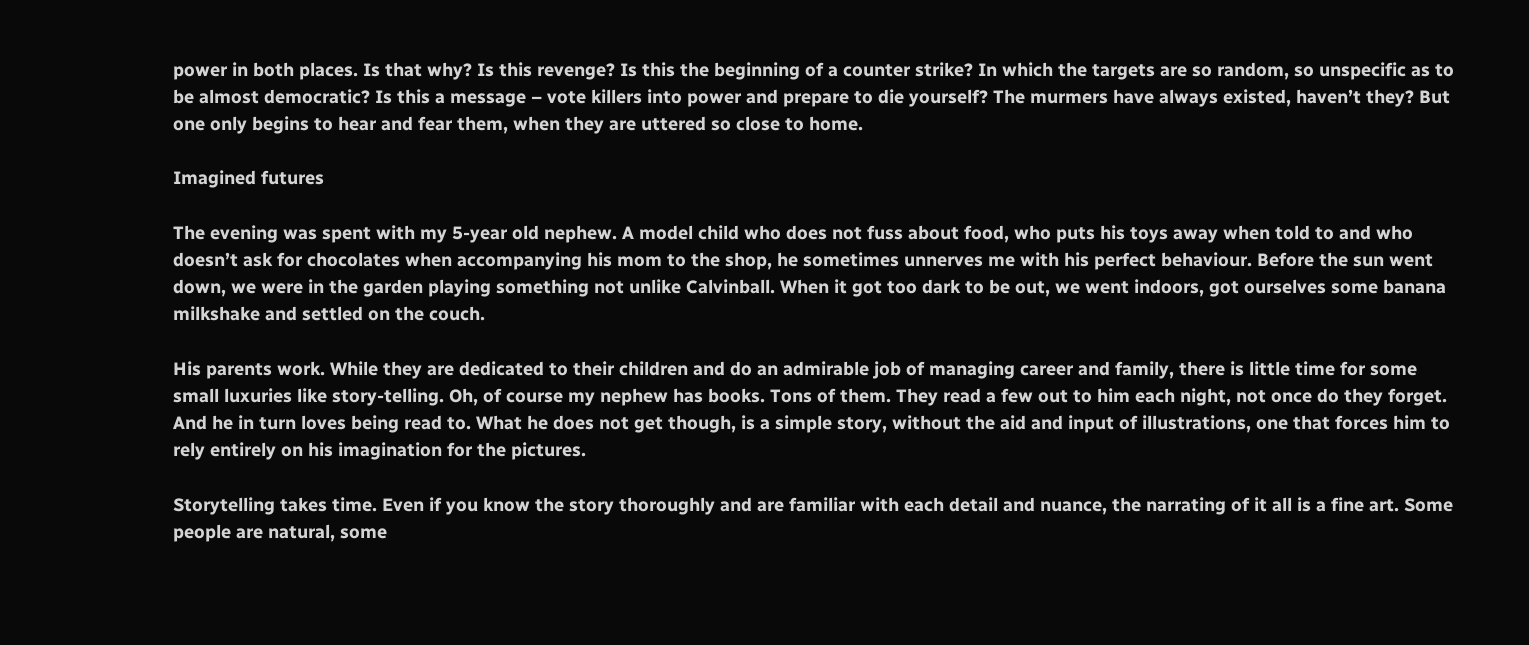power in both places. Is that why? Is this revenge? Is this the beginning of a counter strike? In which the targets are so random, so unspecific as to be almost democratic? Is this a message – vote killers into power and prepare to die yourself? The murmers have always existed, haven’t they? But one only begins to hear and fear them, when they are uttered so close to home.

Imagined futures

The evening was spent with my 5-year old nephew. A model child who does not fuss about food, who puts his toys away when told to and who doesn’t ask for chocolates when accompanying his mom to the shop, he sometimes unnerves me with his perfect behaviour. Before the sun went down, we were in the garden playing something not unlike Calvinball. When it got too dark to be out, we went indoors, got ourselves some banana milkshake and settled on the couch.

His parents work. While they are dedicated to their children and do an admirable job of managing career and family, there is little time for some small luxuries like story-telling. Oh, of course my nephew has books. Tons of them. They read a few out to him each night, not once do they forget. And he in turn loves being read to. What he does not get though, is a simple story, without the aid and input of illustrations, one that forces him to rely entirely on his imagination for the pictures.

Storytelling takes time. Even if you know the story thoroughly and are familiar with each detail and nuance, the narrating of it all is a fine art. Some people are natural, some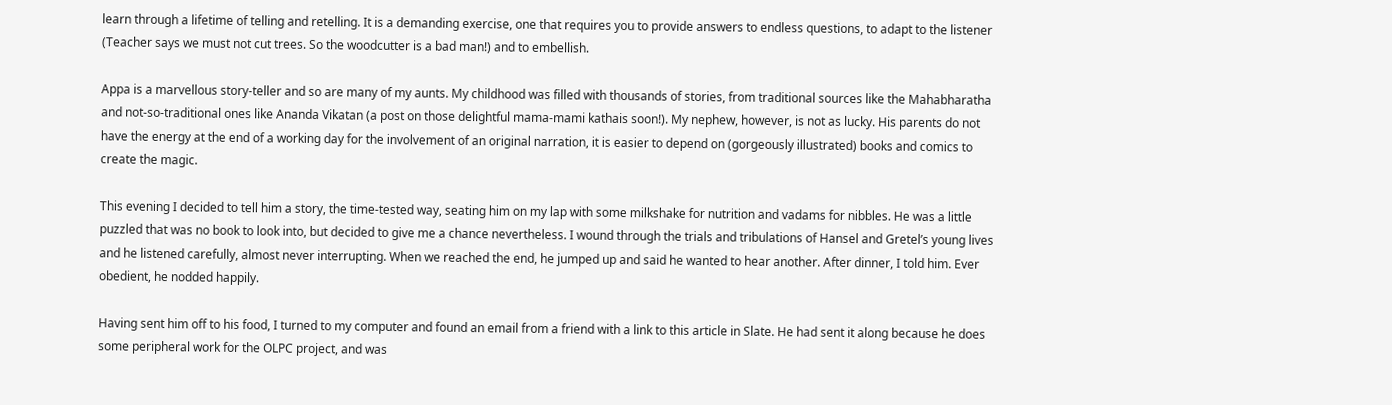learn through a lifetime of telling and retelling. It is a demanding exercise, one that requires you to provide answers to endless questions, to adapt to the listener (Teacher says we must not cut trees. So the woodcutter is a bad man!) and to embellish.

Appa is a marvellous story-teller and so are many of my aunts. My childhood was filled with thousands of stories, from traditional sources like the Mahabharatha and not-so-traditional ones like Ananda Vikatan (a post on those delightful mama-mami kathais soon!). My nephew, however, is not as lucky. His parents do not have the energy at the end of a working day for the involvement of an original narration, it is easier to depend on (gorgeously illustrated) books and comics to create the magic.

This evening I decided to tell him a story, the time-tested way, seating him on my lap with some milkshake for nutrition and vadams for nibbles. He was a little puzzled that was no book to look into, but decided to give me a chance nevertheless. I wound through the trials and tribulations of Hansel and Gretel’s young lives and he listened carefully, almost never interrupting. When we reached the end, he jumped up and said he wanted to hear another. After dinner, I told him. Ever obedient, he nodded happily.

Having sent him off to his food, I turned to my computer and found an email from a friend with a link to this article in Slate. He had sent it along because he does some peripheral work for the OLPC project, and was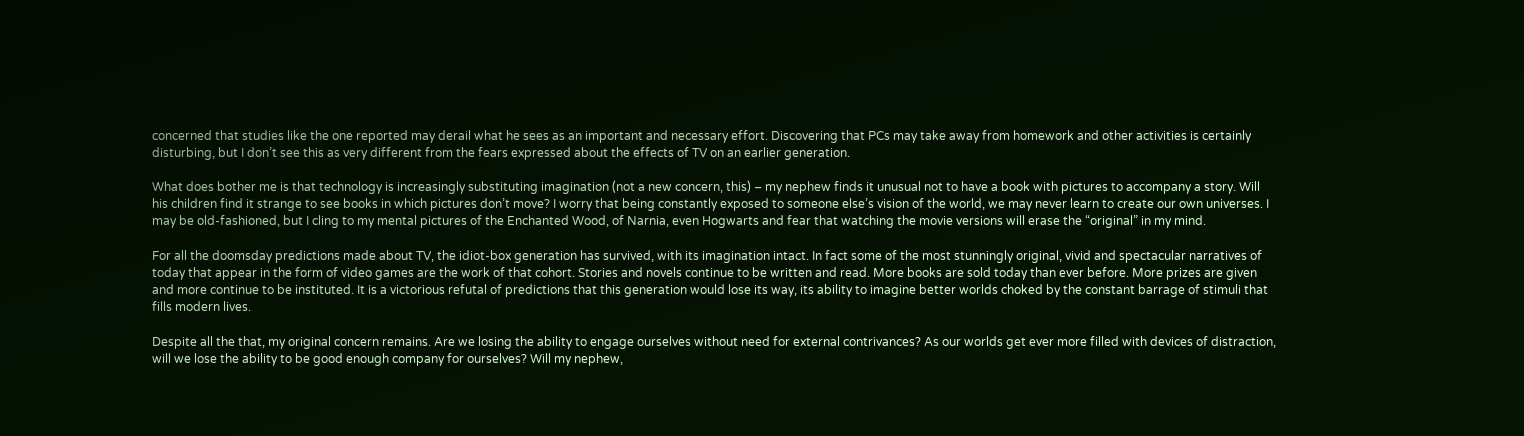concerned that studies like the one reported may derail what he sees as an important and necessary effort. Discovering that PCs may take away from homework and other activities is certainly disturbing, but I don’t see this as very different from the fears expressed about the effects of TV on an earlier generation.

What does bother me is that technology is increasingly substituting imagination (not a new concern, this) – my nephew finds it unusual not to have a book with pictures to accompany a story. Will his children find it strange to see books in which pictures don’t move? I worry that being constantly exposed to someone else’s vision of the world, we may never learn to create our own universes. I may be old-fashioned, but I cling to my mental pictures of the Enchanted Wood, of Narnia, even Hogwarts and fear that watching the movie versions will erase the “original” in my mind.

For all the doomsday predictions made about TV, the idiot-box generation has survived, with its imagination intact. In fact some of the most stunningly original, vivid and spectacular narratives of today that appear in the form of video games are the work of that cohort. Stories and novels continue to be written and read. More books are sold today than ever before. More prizes are given and more continue to be instituted. It is a victorious refutal of predictions that this generation would lose its way, its ability to imagine better worlds choked by the constant barrage of stimuli that fills modern lives.

Despite all the that, my original concern remains. Are we losing the ability to engage ourselves without need for external contrivances? As our worlds get ever more filled with devices of distraction, will we lose the ability to be good enough company for ourselves? Will my nephew,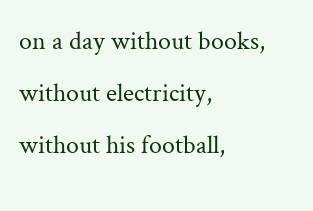on a day without books, without electricity, without his football,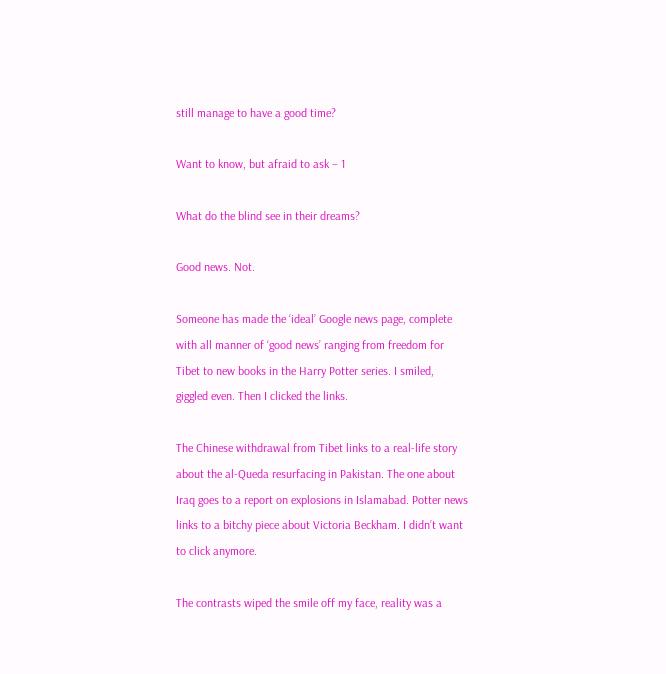still manage to have a good time?

Want to know, but afraid to ask – 1

What do the blind see in their dreams?

Good news. Not.

Someone has made the ‘ideal’ Google news page, complete with all manner of ‘good news’ ranging from freedom for Tibet to new books in the Harry Potter series. I smiled, giggled even. Then I clicked the links.

The Chinese withdrawal from Tibet links to a real-life story about the al-Queda resurfacing in Pakistan. The one about Iraq goes to a report on explosions in Islamabad. Potter news links to a bitchy piece about Victoria Beckham. I didn’t want to click anymore.

The contrasts wiped the smile off my face, reality was a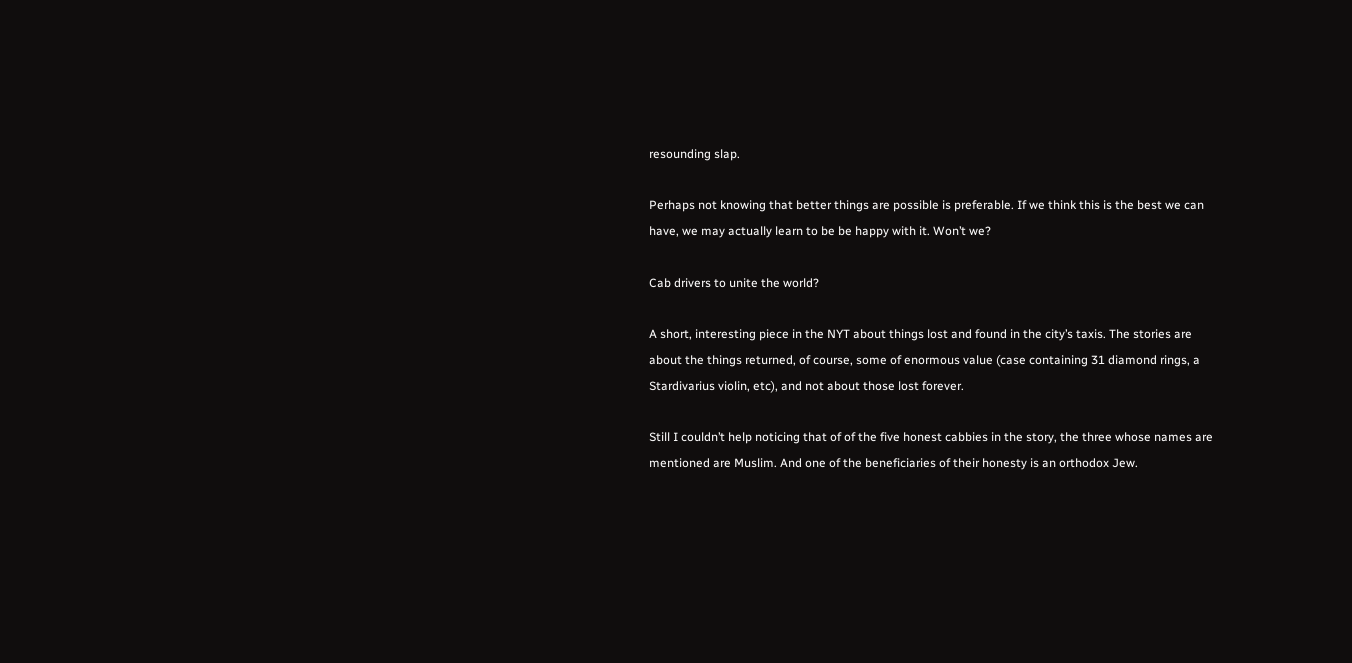resounding slap.

Perhaps not knowing that better things are possible is preferable. If we think this is the best we can have, we may actually learn to be be happy with it. Won’t we?

Cab drivers to unite the world?

A short, interesting piece in the NYT about things lost and found in the city’s taxis. The stories are about the things returned, of course, some of enormous value (case containing 31 diamond rings, a Stardivarius violin, etc), and not about those lost forever.

Still I couldn’t help noticing that of of the five honest cabbies in the story, the three whose names are mentioned are Muslim. And one of the beneficiaries of their honesty is an orthodox Jew.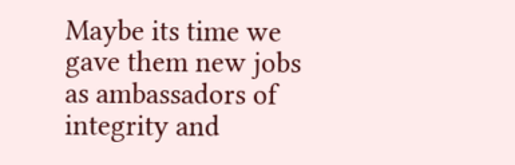Maybe its time we gave them new jobs as ambassadors of integrity and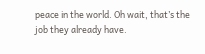peace in the world. Oh wait, that’s the job they already have.